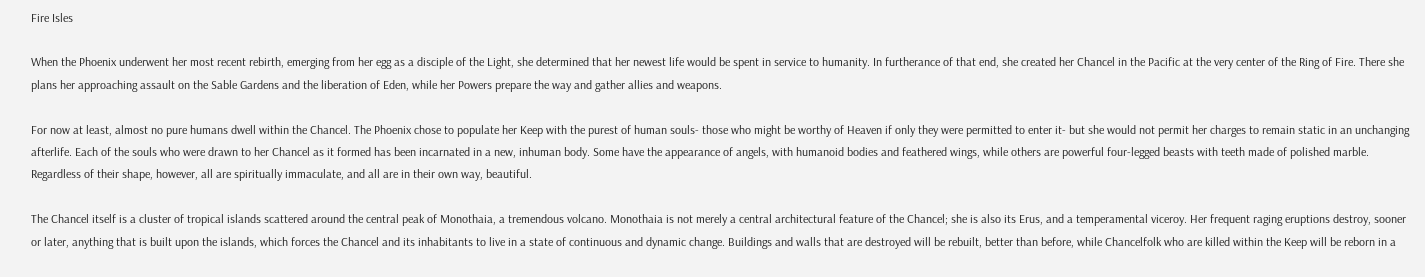Fire Isles

When the Phoenix underwent her most recent rebirth, emerging from her egg as a disciple of the Light, she determined that her newest life would be spent in service to humanity. In furtherance of that end, she created her Chancel in the Pacific at the very center of the Ring of Fire. There she plans her approaching assault on the Sable Gardens and the liberation of Eden, while her Powers prepare the way and gather allies and weapons.

For now at least, almost no pure humans dwell within the Chancel. The Phoenix chose to populate her Keep with the purest of human souls- those who might be worthy of Heaven if only they were permitted to enter it- but she would not permit her charges to remain static in an unchanging afterlife. Each of the souls who were drawn to her Chancel as it formed has been incarnated in a new, inhuman body. Some have the appearance of angels, with humanoid bodies and feathered wings, while others are powerful four-legged beasts with teeth made of polished marble. Regardless of their shape, however, all are spiritually immaculate, and all are in their own way, beautiful.

The Chancel itself is a cluster of tropical islands scattered around the central peak of Monothaia, a tremendous volcano. Monothaia is not merely a central architectural feature of the Chancel; she is also its Erus, and a temperamental viceroy. Her frequent raging eruptions destroy, sooner or later, anything that is built upon the islands, which forces the Chancel and its inhabitants to live in a state of continuous and dynamic change. Buildings and walls that are destroyed will be rebuilt, better than before, while Chancelfolk who are killed within the Keep will be reborn in a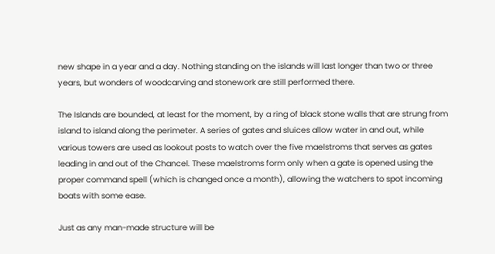new shape in a year and a day. Nothing standing on the islands will last longer than two or three years, but wonders of woodcarving and stonework are still performed there.

The Islands are bounded, at least for the moment, by a ring of black stone walls that are strung from island to island along the perimeter. A series of gates and sluices allow water in and out, while various towers are used as lookout posts to watch over the five maelstroms that serves as gates leading in and out of the Chancel. These maelstroms form only when a gate is opened using the proper command spell (which is changed once a month), allowing the watchers to spot incoming boats with some ease.

Just as any man-made structure will be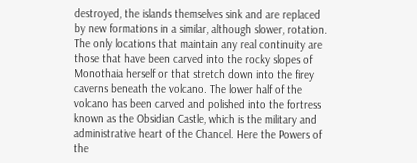destroyed, the islands themselves sink and are replaced by new formations in a similar, although slower, rotation. The only locations that maintain any real continuity are those that have been carved into the rocky slopes of Monothaia herself or that stretch down into the firey caverns beneath the volcano. The lower half of the volcano has been carved and polished into the fortress known as the Obsidian Castle, which is the military and administrative heart of the Chancel. Here the Powers of the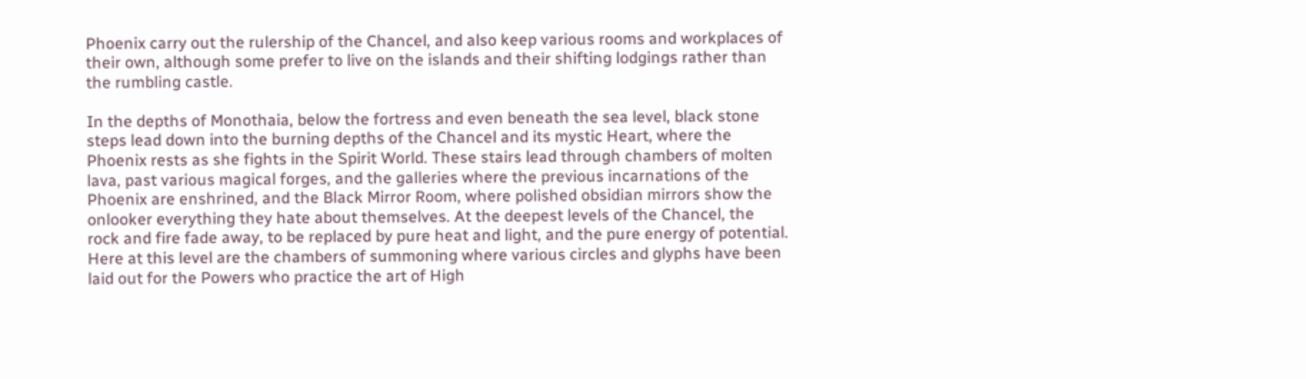Phoenix carry out the rulership of the Chancel, and also keep various rooms and workplaces of their own, although some prefer to live on the islands and their shifting lodgings rather than the rumbling castle.

In the depths of Monothaia, below the fortress and even beneath the sea level, black stone steps lead down into the burning depths of the Chancel and its mystic Heart, where the Phoenix rests as she fights in the Spirit World. These stairs lead through chambers of molten lava, past various magical forges, and the galleries where the previous incarnations of the Phoenix are enshrined, and the Black Mirror Room, where polished obsidian mirrors show the onlooker everything they hate about themselves. At the deepest levels of the Chancel, the rock and fire fade away, to be replaced by pure heat and light, and the pure energy of potential. Here at this level are the chambers of summoning where various circles and glyphs have been laid out for the Powers who practice the art of High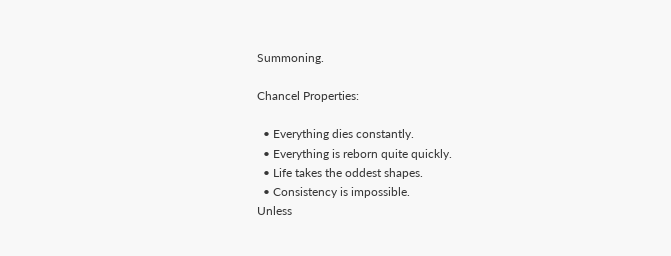Summoning.

Chancel Properties:

  • Everything dies constantly.
  • Everything is reborn quite quickly.
  • Life takes the oddest shapes.
  • Consistency is impossible.
Unless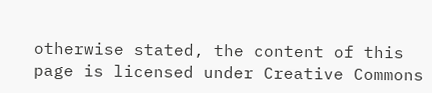otherwise stated, the content of this page is licensed under Creative Commons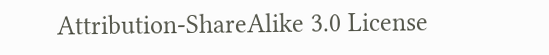Attribution-ShareAlike 3.0 License